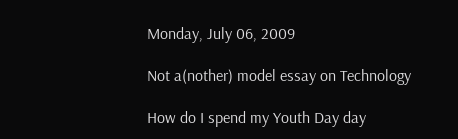Monday, July 06, 2009

Not a(nother) model essay on Technology

How do I spend my Youth Day day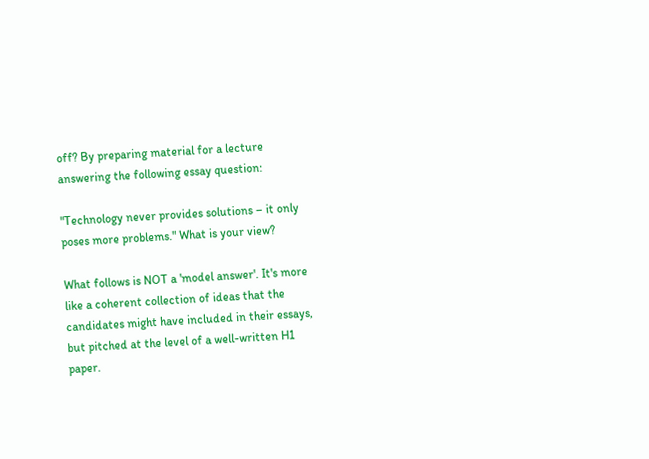off? By preparing material for a lecture answering the following essay question:

"Technology never provides solutions – it only poses more problems." What is your view?

What follows is NOT a 'model answer'. It's more like a coherent collection of ideas that the candidates might have included in their essays, but pitched at the level of a well-written H1 paper.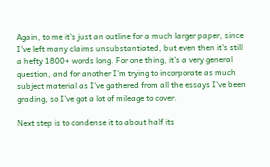Again, to me it's just an outline for a much larger paper, since I've left many claims unsubstantiated, but even then it's still a hefty 1800+ words long. For one thing, it's a very general question, and for another I'm trying to incorporate as much subject material as I've gathered from all the essays I've been grading, so I've got a lot of mileage to cover.

Next step is to condense it to about half its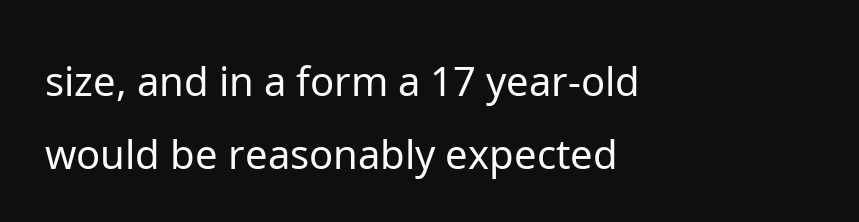size, and in a form a 17 year-old would be reasonably expected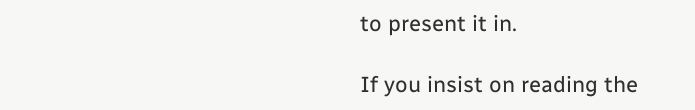to present it in.

If you insist on reading the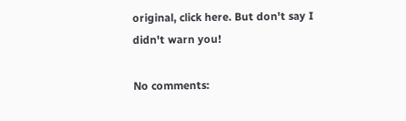original, click here. But don't say I didn't warn you!

No comments: